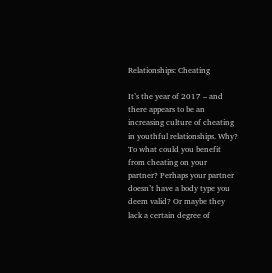Relationships: Cheating

It’s the year of 2017 – and there appears to be an increasing culture of cheating in youthful relationships. Why? To what could you benefit from cheating on your partner? Perhaps your partner doesn’t have a body type you deem valid? Or maybe they lack a certain degree of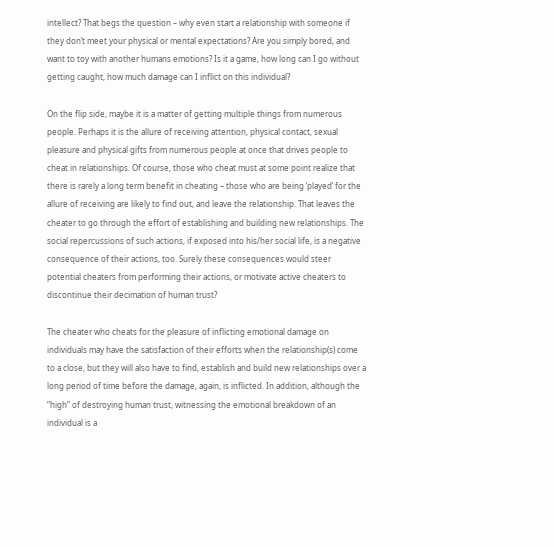intellect? That begs the question – why even start a relationship with someone if they don’t meet your physical or mental expectations? Are you simply bored, and want to toy with another humans emotions? Is it a game, how long can I go without getting caught, how much damage can I inflict on this individual?

On the flip side, maybe it is a matter of getting multiple things from numerous people. Perhaps it is the allure of receiving attention, physical contact, sexual pleasure and physical gifts from numerous people at once that drives people to cheat in relationships. Of course, those who cheat must at some point realize that there is rarely a long term benefit in cheating – those who are being ‘played’ for the allure of receiving are likely to find out, and leave the relationship. That leaves the cheater to go through the effort of establishing and building new relationships. The social repercussions of such actions, if exposed into his/her social life, is a negative consequence of their actions, too. Surely these consequences would steer potential cheaters from performing their actions, or motivate active cheaters to discontinue their decimation of human trust?

The cheater who cheats for the pleasure of inflicting emotional damage on individuals may have the satisfaction of their efforts when the relationship(s) come to a close, but they will also have to find, establish and build new relationships over a long period of time before the damage, again, is inflicted. In addition, although the “high” of destroying human trust, witnessing the emotional breakdown of an individual is a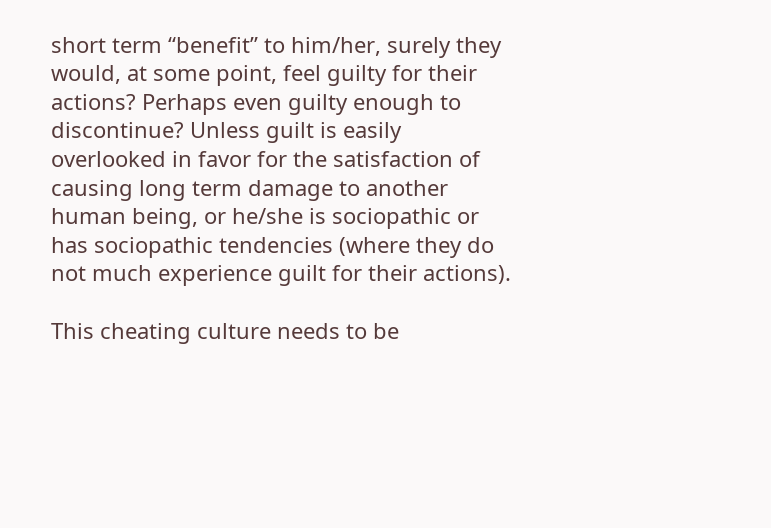short term “benefit” to him/her, surely they would, at some point, feel guilty for their actions? Perhaps even guilty enough to discontinue? Unless guilt is easily overlooked in favor for the satisfaction of causing long term damage to another human being, or he/she is sociopathic or has sociopathic tendencies (where they do not much experience guilt for their actions).

This cheating culture needs to be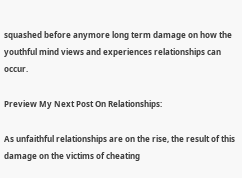squashed before anymore long term damage on how the youthful mind views and experiences relationships can occur.

Preview My Next Post On Relationships:

As unfaithful relationships are on the rise, the result of this damage on the victims of cheating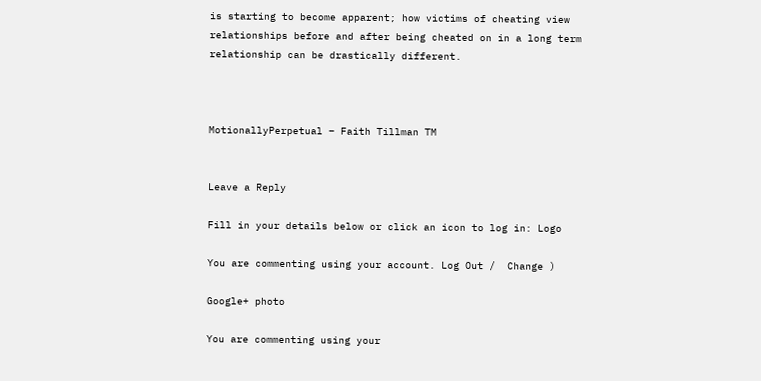is starting to become apparent; how victims of cheating view relationships before and after being cheated on in a long term relationship can be drastically different.



MotionallyPerpetual – Faith Tillman TM


Leave a Reply

Fill in your details below or click an icon to log in: Logo

You are commenting using your account. Log Out /  Change )

Google+ photo

You are commenting using your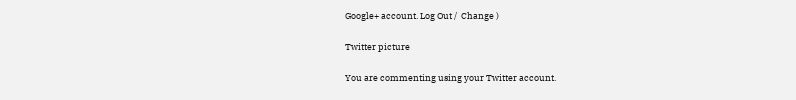Google+ account. Log Out /  Change )

Twitter picture

You are commenting using your Twitter account.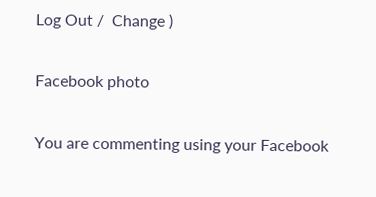Log Out /  Change )

Facebook photo

You are commenting using your Facebook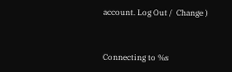account. Log Out /  Change )


Connecting to %s